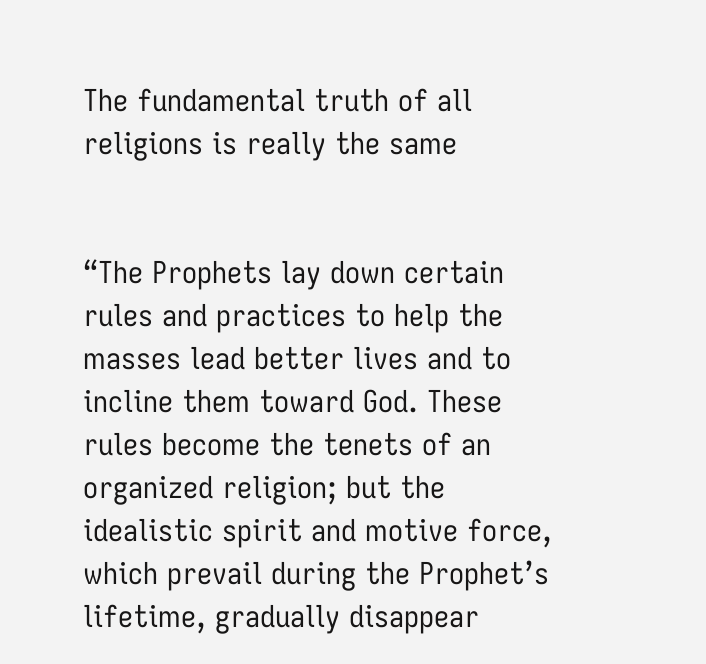The fundamental truth of all religions is really the same


“The Prophets lay down certain rules and practices to help the masses lead better lives and to incline them toward God. These rules become the tenets of an organized religion; but the idealistic spirit and motive force, which prevail during the Prophet’s lifetime, gradually disappear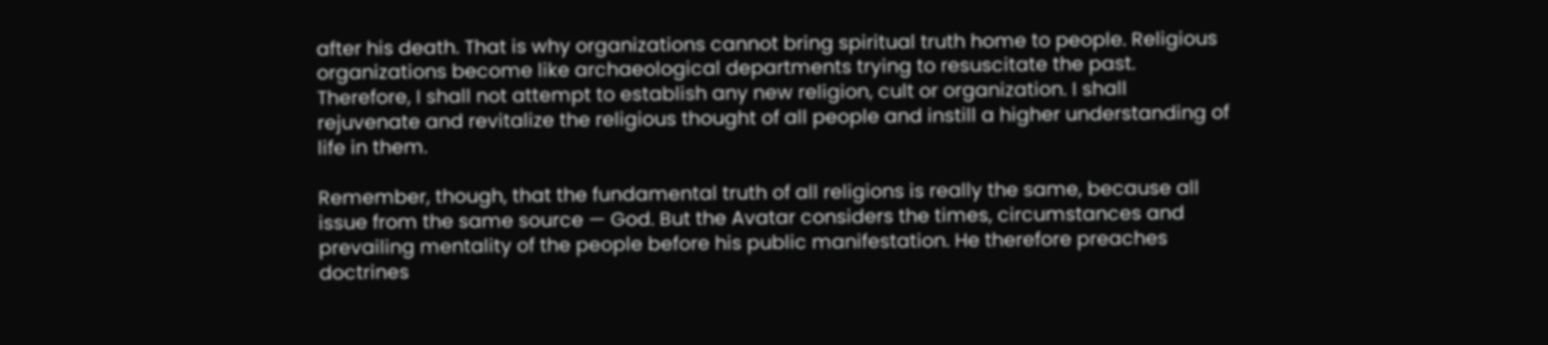after his death. That is why organizations cannot bring spiritual truth home to people. Religious organizations become like archaeological departments trying to resuscitate the past. Therefore, I shall not attempt to establish any new religion, cult or organization. I shall rejuvenate and revitalize the religious thought of all people and instill a higher understanding of life in them.

Remember, though, that the fundamental truth of all religions is really the same, because all issue from the same source — God. But the Avatar considers the times, circumstances and prevailing mentality of the people before his public manifestation. He therefore preaches doctrines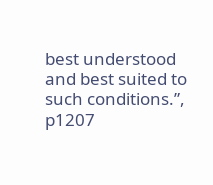best understood and best suited to such conditions.”, p1207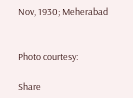Nov, 1930; Meherabad


Photo courtesy:

Share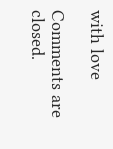with love

Comments are closed.